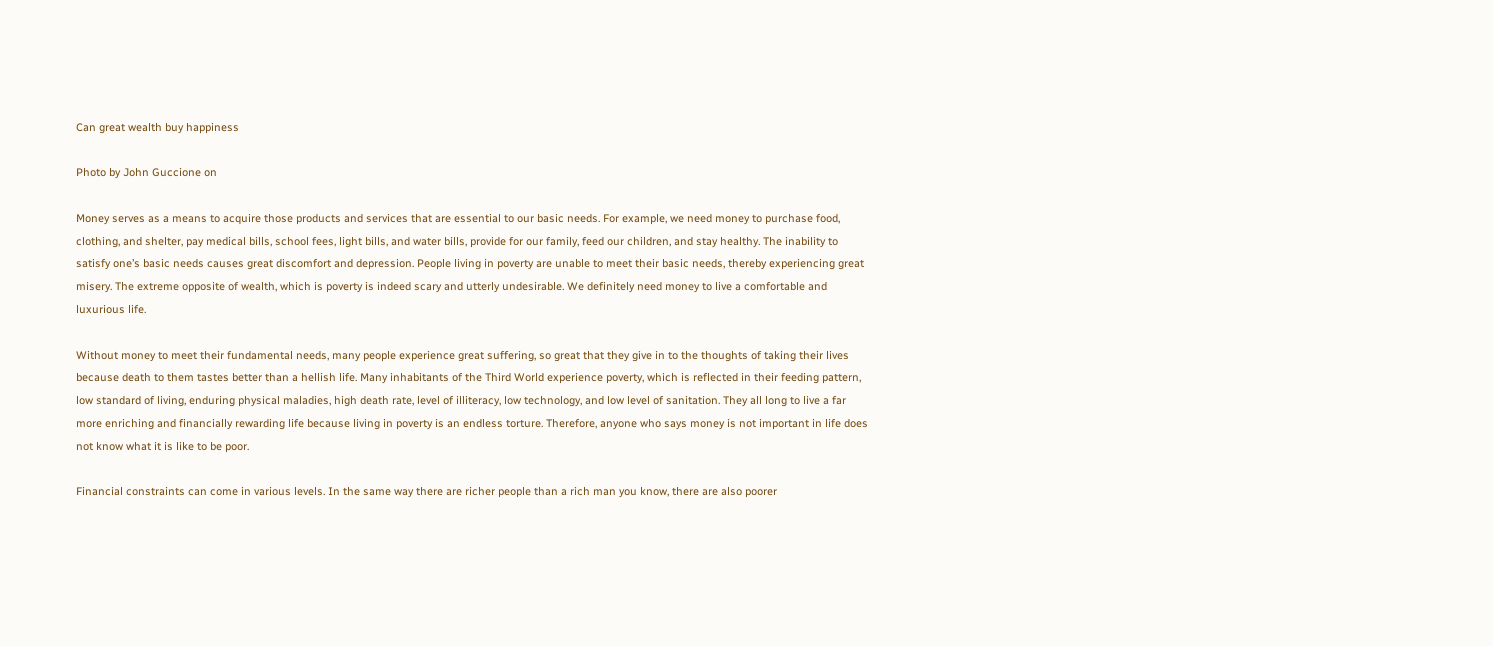Can great wealth buy happiness

Photo by John Guccione on

Money serves as a means to acquire those products and services that are essential to our basic needs. For example, we need money to purchase food, clothing, and shelter, pay medical bills, school fees, light bills, and water bills, provide for our family, feed our children, and stay healthy. The inability to satisfy one’s basic needs causes great discomfort and depression. People living in poverty are unable to meet their basic needs, thereby experiencing great misery. The extreme opposite of wealth, which is poverty is indeed scary and utterly undesirable. We definitely need money to live a comfortable and luxurious life.

Without money to meet their fundamental needs, many people experience great suffering, so great that they give in to the thoughts of taking their lives because death to them tastes better than a hellish life. Many inhabitants of the Third World experience poverty, which is reflected in their feeding pattern, low standard of living, enduring physical maladies, high death rate, level of illiteracy, low technology, and low level of sanitation. They all long to live a far more enriching and financially rewarding life because living in poverty is an endless torture. Therefore, anyone who says money is not important in life does not know what it is like to be poor.

Financial constraints can come in various levels. In the same way there are richer people than a rich man you know, there are also poorer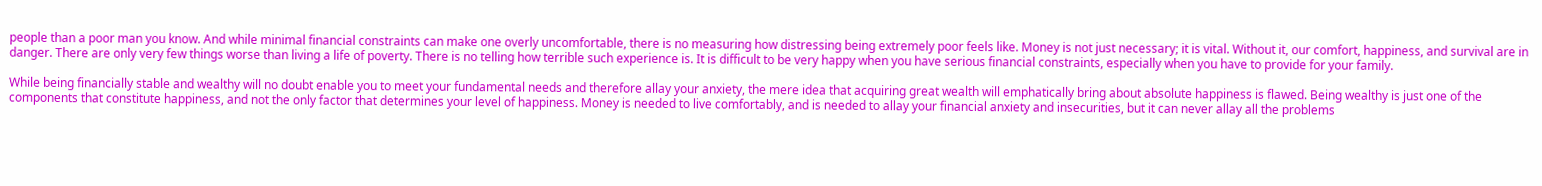people than a poor man you know. And while minimal financial constraints can make one overly uncomfortable, there is no measuring how distressing being extremely poor feels like. Money is not just necessary; it is vital. Without it, our comfort, happiness, and survival are in danger. There are only very few things worse than living a life of poverty. There is no telling how terrible such experience is. It is difficult to be very happy when you have serious financial constraints, especially when you have to provide for your family.

While being financially stable and wealthy will no doubt enable you to meet your fundamental needs and therefore allay your anxiety, the mere idea that acquiring great wealth will emphatically bring about absolute happiness is flawed. Being wealthy is just one of the components that constitute happiness, and not the only factor that determines your level of happiness. Money is needed to live comfortably, and is needed to allay your financial anxiety and insecurities, but it can never allay all the problems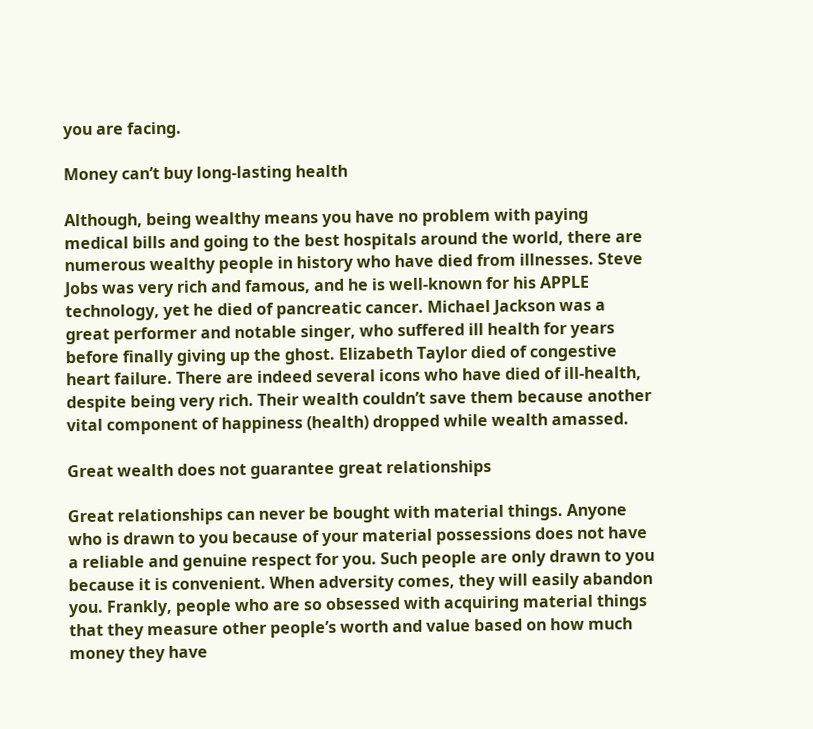you are facing.

Money can’t buy long-lasting health

Although, being wealthy means you have no problem with paying medical bills and going to the best hospitals around the world, there are numerous wealthy people in history who have died from illnesses. Steve Jobs was very rich and famous, and he is well-known for his APPLE technology, yet he died of pancreatic cancer. Michael Jackson was a great performer and notable singer, who suffered ill health for years before finally giving up the ghost. Elizabeth Taylor died of congestive heart failure. There are indeed several icons who have died of ill-health, despite being very rich. Their wealth couldn’t save them because another vital component of happiness (health) dropped while wealth amassed.

Great wealth does not guarantee great relationships

Great relationships can never be bought with material things. Anyone who is drawn to you because of your material possessions does not have a reliable and genuine respect for you. Such people are only drawn to you because it is convenient. When adversity comes, they will easily abandon you. Frankly, people who are so obsessed with acquiring material things that they measure other people’s worth and value based on how much money they have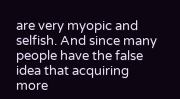are very myopic and selfish. And since many people have the false idea that acquiring more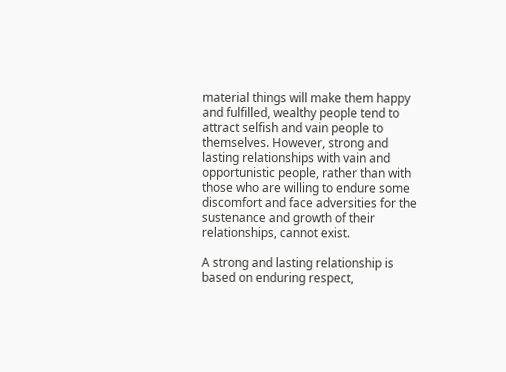material things will make them happy and fulfilled, wealthy people tend to attract selfish and vain people to themselves. However, strong and lasting relationships with vain and opportunistic people, rather than with those who are willing to endure some discomfort and face adversities for the sustenance and growth of their relationships, cannot exist.

A strong and lasting relationship is based on enduring respect,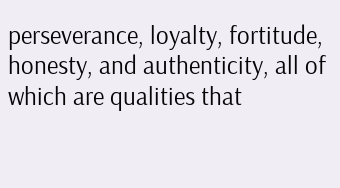perseverance, loyalty, fortitude, honesty, and authenticity, all of which are qualities that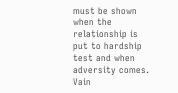must be shown when the relationship is put to hardship test and when adversity comes. Vain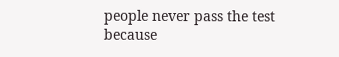people never pass the test because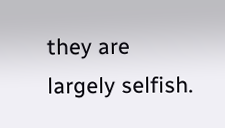they are largely selfish.